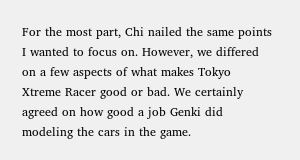For the most part, Chi nailed the same points I wanted to focus on. However, we differed on a few aspects of what makes Tokyo Xtreme Racer good or bad. We certainly agreed on how good a job Genki did modeling the cars in the game.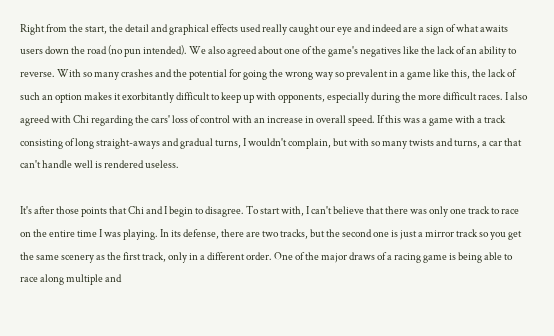Right from the start, the detail and graphical effects used really caught our eye and indeed are a sign of what awaits users down the road (no pun intended). We also agreed about one of the game's negatives like the lack of an ability to reverse. With so many crashes and the potential for going the wrong way so prevalent in a game like this, the lack of such an option makes it exorbitantly difficult to keep up with opponents, especially during the more difficult races. I also agreed with Chi regarding the cars' loss of control with an increase in overall speed. If this was a game with a track consisting of long straight-aways and gradual turns, I wouldn't complain, but with so many twists and turns, a car that can't handle well is rendered useless.

It's after those points that Chi and I begin to disagree. To start with, I can't believe that there was only one track to race on the entire time I was playing. In its defense, there are two tracks, but the second one is just a mirror track so you get the same scenery as the first track, only in a different order. One of the major draws of a racing game is being able to race along multiple and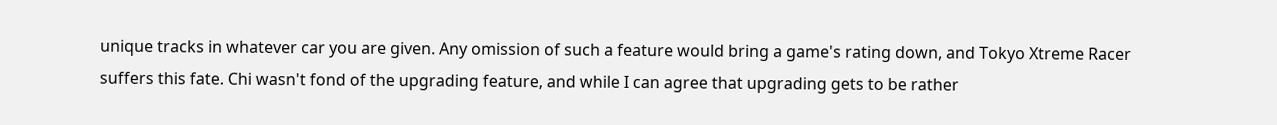unique tracks in whatever car you are given. Any omission of such a feature would bring a game's rating down, and Tokyo Xtreme Racer suffers this fate. Chi wasn't fond of the upgrading feature, and while I can agree that upgrading gets to be rather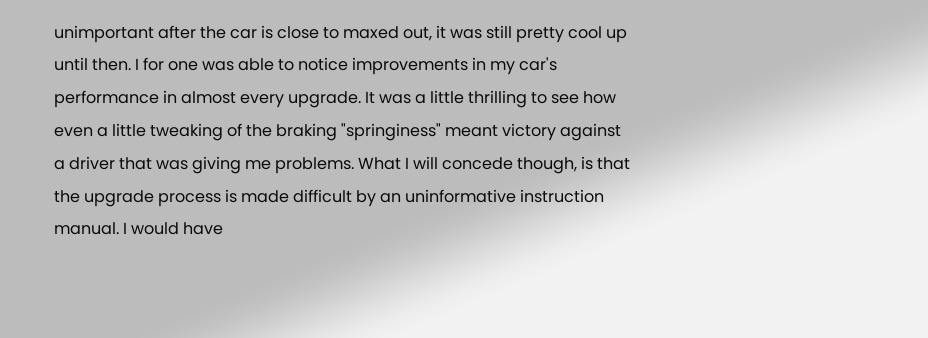unimportant after the car is close to maxed out, it was still pretty cool up until then. I for one was able to notice improvements in my car's performance in almost every upgrade. It was a little thrilling to see how even a little tweaking of the braking "springiness" meant victory against a driver that was giving me problems. What I will concede though, is that the upgrade process is made difficult by an uninformative instruction manual. I would have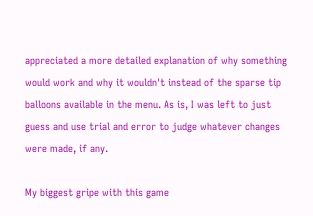appreciated a more detailed explanation of why something would work and why it wouldn't instead of the sparse tip balloons available in the menu. As is, I was left to just guess and use trial and error to judge whatever changes were made, if any.

My biggest gripe with this game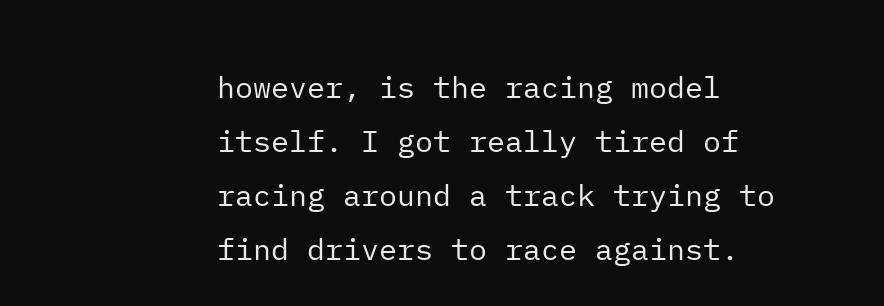however, is the racing model itself. I got really tired of racing around a track trying to find drivers to race against.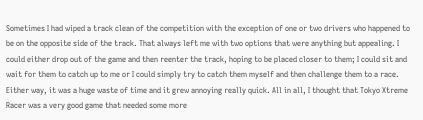Sometimes I had wiped a track clean of the competition with the exception of one or two drivers who happened to be on the opposite side of the track. That always left me with two options that were anything but appealing. I could either drop out of the game and then reenter the track, hoping to be placed closer to them; I could sit and wait for them to catch up to me or I could simply try to catch them myself and then challenge them to a race. Either way, it was a huge waste of time and it grew annoying really quick. All in all, I thought that Tokyo Xtreme Racer was a very good game that needed some more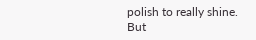polish to really shine. But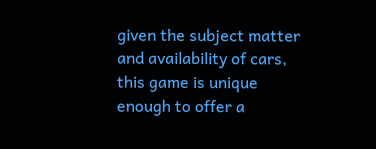given the subject matter and availability of cars, this game is unique enough to offer a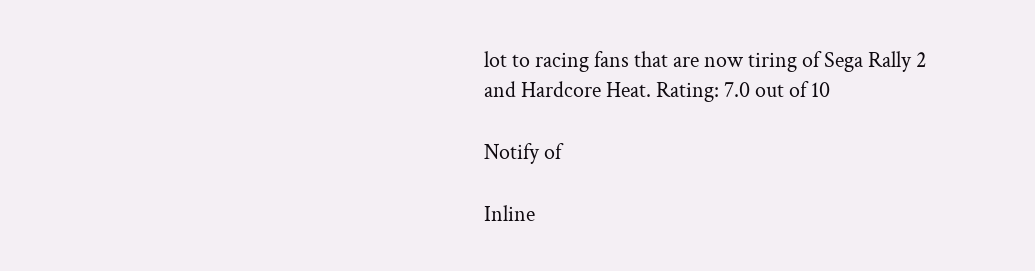lot to racing fans that are now tiring of Sega Rally 2 and Hardcore Heat. Rating: 7.0 out of 10

Notify of

Inline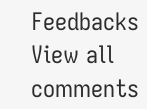Feedbacks
View all comments